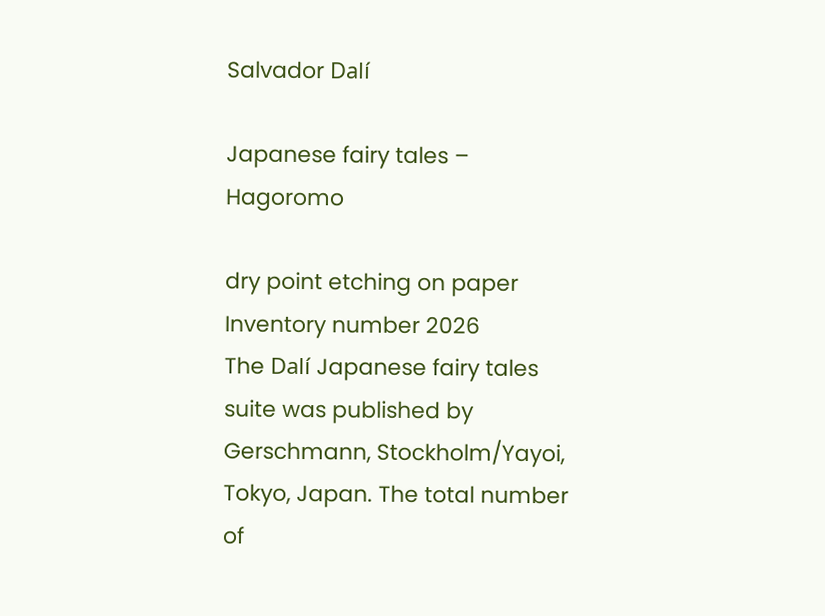Salvador Dalí

Japanese fairy tales – Hagoromo

dry point etching on paper
Inventory number 2026
The Dalí Japanese fairy tales suite was published by Gerschmann, Stockholm/Yayoi, Tokyo, Japan. The total number of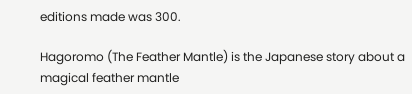editions made was 300.

Hagoromo (The Feather Mantle) is the Japanese story about a magical feather mantle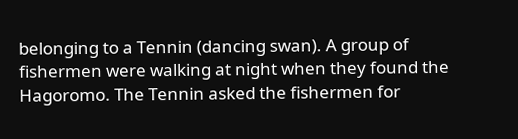belonging to a Tennin (dancing swan). A group of fishermen were walking at night when they found the Hagoromo. The Tennin asked the fishermen for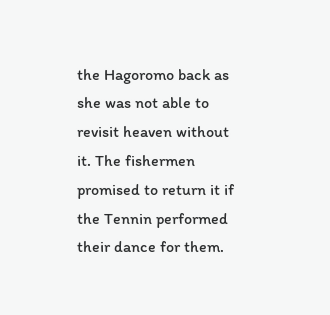the Hagoromo back as she was not able to revisit heaven without it. The fishermen promised to return it if the Tennin performed their dance for them.